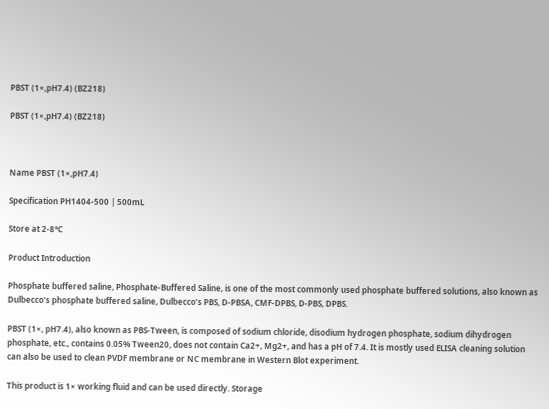PBST (1×,pH7.4) (BZ218)

PBST (1×,pH7.4) (BZ218)



Name PBST (1×,pH7.4)

Specification PH1404-500 | 500mL

Store at 2-8℃

Product Introduction

Phosphate buffered saline, Phosphate-Buffered Saline, is one of the most commonly used phosphate buffered solutions, also known as Dulbecco’s phosphate buffered saline, Dulbecco’s PBS, D-PBSA, CMF-DPBS, D-PBS, DPBS.

PBST (1×, pH7.4), also known as PBS-Tween, is composed of sodium chloride, disodium hydrogen phosphate, sodium dihydrogen phosphate, etc., contains 0.05% Tween20, does not contain Ca2+, Mg2+, and has a pH of 7.4. It is mostly used ELISA cleaning solution can also be used to clean PVDF membrane or NC membrane in Western Blot experiment.

This product is 1× working fluid and can be used directly. Storage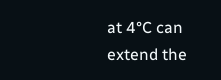at 4°C can extend the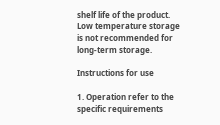shelf life of the product. Low temperature storage is not recommended for long-term storage.

Instructions for use

1. Operation refer to the specific requirements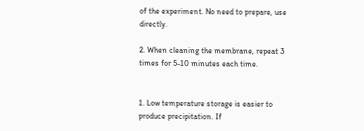of the experiment. No need to prepare, use directly.

2. When cleaning the membrane, repeat 3 times for 5-10 minutes each time.


1. Low temperature storage is easier to produce precipitation. If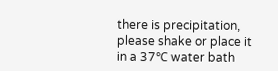there is precipitation, please shake or place it in a 37℃ water bath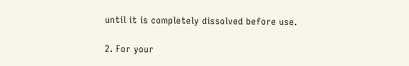until it is completely dissolved before use.

2. For your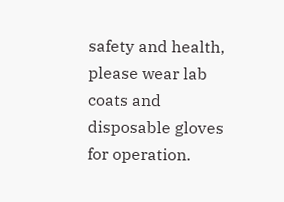safety and health, please wear lab coats and disposable gloves for operation.